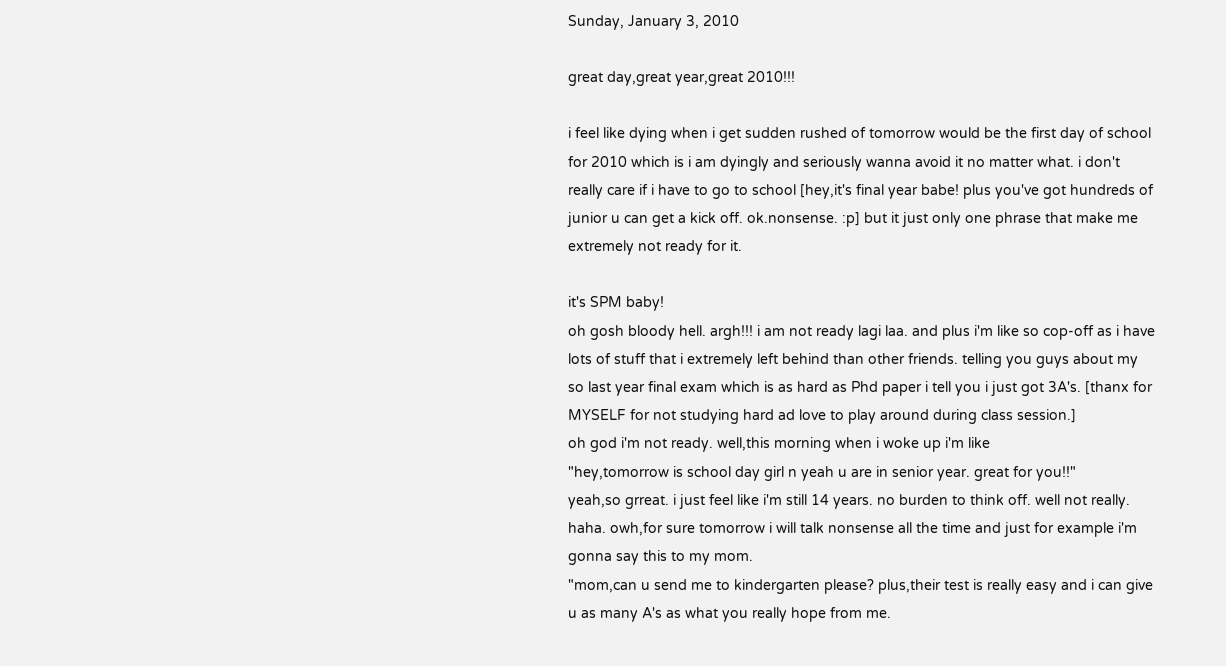Sunday, January 3, 2010

great day,great year,great 2010!!!

i feel like dying when i get sudden rushed of tomorrow would be the first day of school for 2010 which is i am dyingly and seriously wanna avoid it no matter what. i don't really care if i have to go to school [hey,it's final year babe! plus you've got hundreds of junior u can get a kick off. ok.nonsense. :p] but it just only one phrase that make me extremely not ready for it.

it's SPM baby!
oh gosh bloody hell. argh!!! i am not ready lagi laa. and plus i'm like so cop-off as i have lots of stuff that i extremely left behind than other friends. telling you guys about my so last year final exam which is as hard as Phd paper i tell you i just got 3A's. [thanx for MYSELF for not studying hard ad love to play around during class session.]
oh god i'm not ready. well,this morning when i woke up i'm like
"hey,tomorrow is school day girl n yeah u are in senior year. great for you!!"
yeah,so grreat. i just feel like i'm still 14 years. no burden to think off. well not really. haha. owh,for sure tomorrow i will talk nonsense all the time and just for example i'm gonna say this to my mom.
"mom,can u send me to kindergarten please? plus,their test is really easy and i can give u as many A's as what you really hope from me.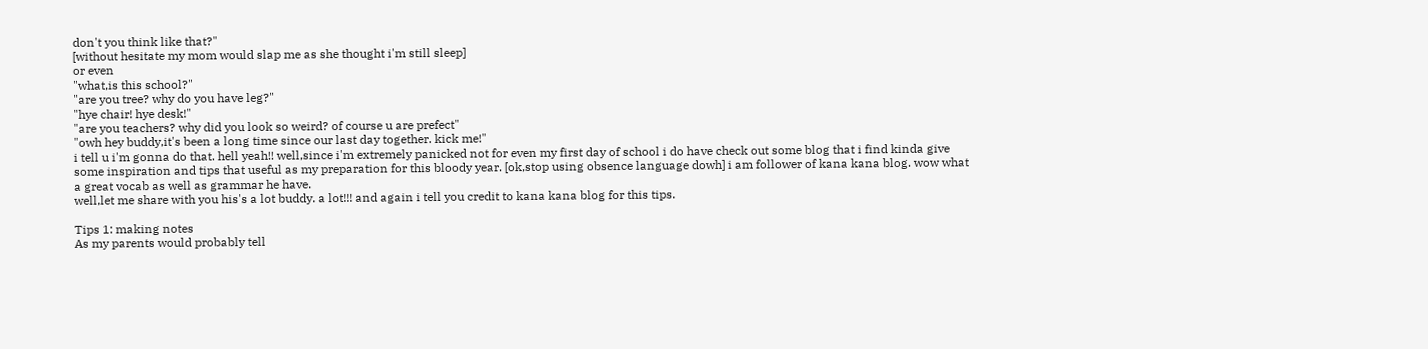don't you think like that?"
[without hesitate my mom would slap me as she thought i'm still sleep]
or even
"what,is this school?"
"are you tree? why do you have leg?"
"hye chair! hye desk!"
"are you teachers? why did you look so weird? of course u are prefect"
"owh hey buddy,it's been a long time since our last day together. kick me!"
i tell u i'm gonna do that. hell yeah!! well,since i'm extremely panicked not for even my first day of school i do have check out some blog that i find kinda give some inspiration and tips that useful as my preparation for this bloody year. [ok,stop using obsence language dowh] i am follower of kana kana blog. wow what a great vocab as well as grammar he have.
well,let me share with you his's a lot buddy. a lot!!! and again i tell you credit to kana kana blog for this tips.

Tips 1: making notes
As my parents would probably tell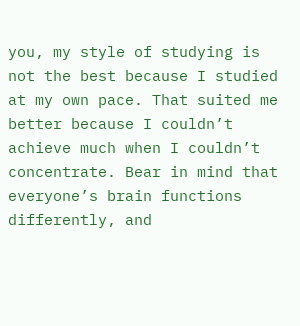you, my style of studying is not the best because I studied at my own pace. That suited me better because I couldn’t achieve much when I couldn’t concentrate. Bear in mind that everyone’s brain functions differently, and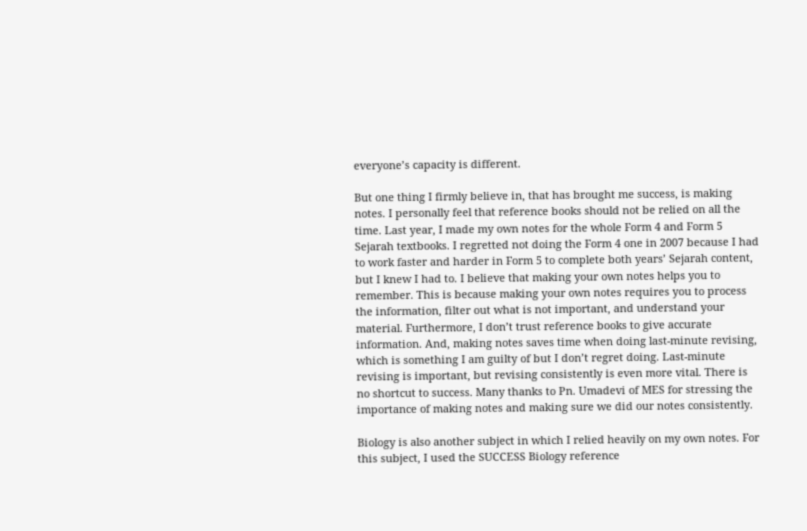everyone’s capacity is different.

But one thing I firmly believe in, that has brought me success, is making notes. I personally feel that reference books should not be relied on all the time. Last year, I made my own notes for the whole Form 4 and Form 5 Sejarah textbooks. I regretted not doing the Form 4 one in 2007 because I had to work faster and harder in Form 5 to complete both years’ Sejarah content, but I knew I had to. I believe that making your own notes helps you to remember. This is because making your own notes requires you to process the information, filter out what is not important, and understand your material. Furthermore, I don’t trust reference books to give accurate information. And, making notes saves time when doing last-minute revising, which is something I am guilty of but I don’t regret doing. Last-minute revising is important, but revising consistently is even more vital. There is no shortcut to success. Many thanks to Pn. Umadevi of MES for stressing the importance of making notes and making sure we did our notes consistently.

Biology is also another subject in which I relied heavily on my own notes. For this subject, I used the SUCCESS Biology reference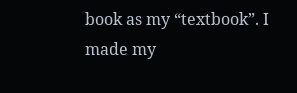book as my “textbook”. I made my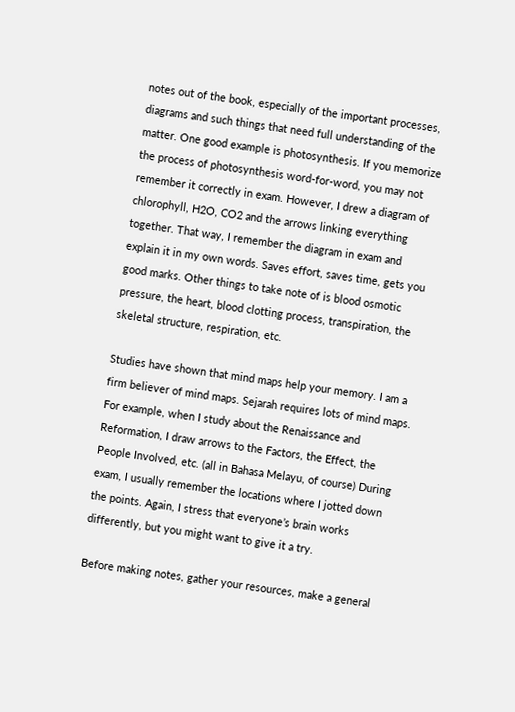notes out of the book, especially of the important processes, diagrams and such things that need full understanding of the matter. One good example is photosynthesis. If you memorize the process of photosynthesis word-for-word, you may not remember it correctly in exam. However, I drew a diagram of chlorophyll, H2O, CO2 and the arrows linking everything together. That way, I remember the diagram in exam and explain it in my own words. Saves effort, saves time, gets you good marks. Other things to take note of is blood osmotic pressure, the heart, blood clotting process, transpiration, the skeletal structure, respiration, etc.

Studies have shown that mind maps help your memory. I am a firm believer of mind maps. Sejarah requires lots of mind maps. For example, when I study about the Renaissance and Reformation, I draw arrows to the Factors, the Effect, the People Involved, etc. (all in Bahasa Melayu, of course) During exam, I usually remember the locations where I jotted down the points. Again, I stress that everyone’s brain works differently, but you might want to give it a try.

Before making notes, gather your resources, make a general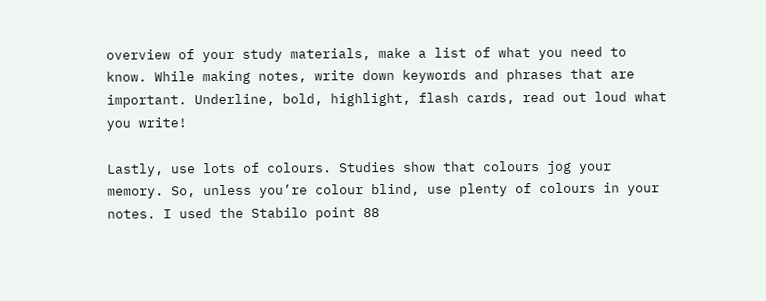overview of your study materials, make a list of what you need to know. While making notes, write down keywords and phrases that are important. Underline, bold, highlight, flash cards, read out loud what you write!

Lastly, use lots of colours. Studies show that colours jog your memory. So, unless you’re colour blind, use plenty of colours in your notes. I used the Stabilo point 88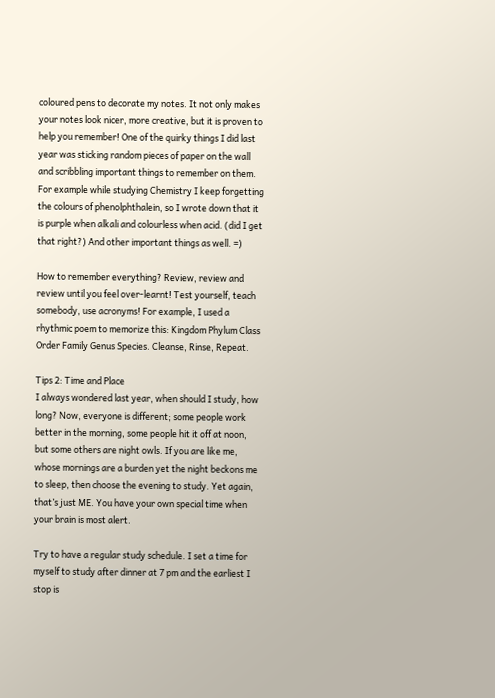coloured pens to decorate my notes. It not only makes your notes look nicer, more creative, but it is proven to help you remember! One of the quirky things I did last year was sticking random pieces of paper on the wall and scribbling important things to remember on them. For example while studying Chemistry I keep forgetting the colours of phenolphthalein, so I wrote down that it is purple when alkali and colourless when acid. (did I get that right?) And other important things as well. =)

How to remember everything? Review, review and review until you feel over-learnt! Test yourself, teach somebody, use acronyms! For example, I used a rhythmic poem to memorize this: Kingdom Phylum Class Order Family Genus Species. Cleanse, Rinse, Repeat.

Tips 2: Time and Place
I always wondered last year, when should I study, how long? Now, everyone is different; some people work better in the morning, some people hit it off at noon, but some others are night owls. If you are like me, whose mornings are a burden yet the night beckons me to sleep, then choose the evening to study. Yet again, that’s just ME. You have your own special time when your brain is most alert.

Try to have a regular study schedule. I set a time for myself to study after dinner at 7 pm and the earliest I stop is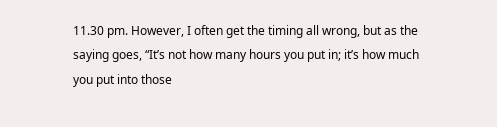11.30 pm. However, I often get the timing all wrong, but as the saying goes, “It’s not how many hours you put in; it’s how much you put into those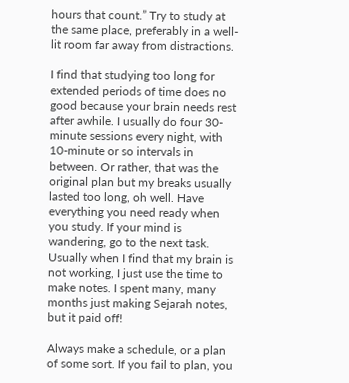hours that count.” Try to study at the same place, preferably in a well-lit room far away from distractions.

I find that studying too long for extended periods of time does no good because your brain needs rest after awhile. I usually do four 30-minute sessions every night, with 10-minute or so intervals in between. Or rather, that was the original plan but my breaks usually lasted too long, oh well. Have everything you need ready when you study. If your mind is wandering, go to the next task. Usually when I find that my brain is not working, I just use the time to make notes. I spent many, many months just making Sejarah notes, but it paid off!

Always make a schedule, or a plan of some sort. If you fail to plan, you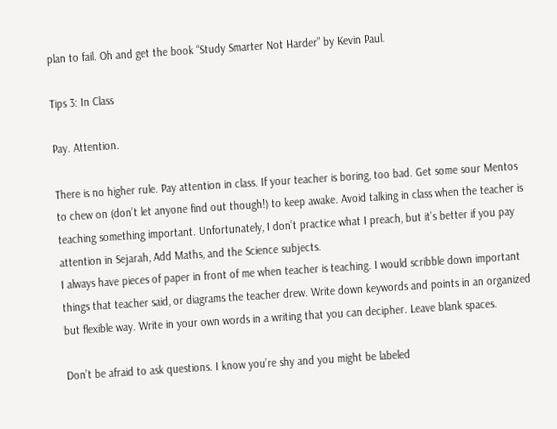plan to fail. Oh and get the book “Study Smarter Not Harder” by Kevin Paul.

Tips 3: In Class

Pay. Attention.

There is no higher rule. Pay attention in class. If your teacher is boring, too bad. Get some sour Mentos to chew on (don’t let anyone find out though!) to keep awake. Avoid talking in class when the teacher is teaching something important. Unfortunately, I don’t practice what I preach, but it’s better if you pay attention in Sejarah, Add Maths, and the Science subjects.
I always have pieces of paper in front of me when teacher is teaching. I would scribble down important things that teacher said, or diagrams the teacher drew. Write down keywords and points in an organized but flexible way. Write in your own words in a writing that you can decipher. Leave blank spaces.

Don’t be afraid to ask questions. I know you’re shy and you might be labeled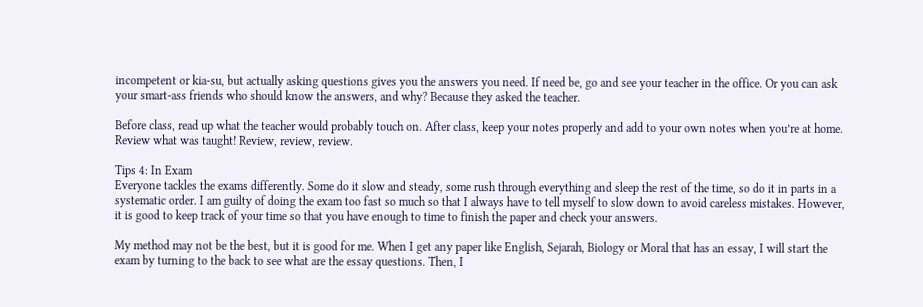incompetent or kia-su, but actually asking questions gives you the answers you need. If need be, go and see your teacher in the office. Or you can ask your smart-ass friends who should know the answers, and why? Because they asked the teacher.

Before class, read up what the teacher would probably touch on. After class, keep your notes properly and add to your own notes when you’re at home. Review what was taught! Review, review, review.

Tips 4: In Exam
Everyone tackles the exams differently. Some do it slow and steady, some rush through everything and sleep the rest of the time, so do it in parts in a systematic order. I am guilty of doing the exam too fast so much so that I always have to tell myself to slow down to avoid careless mistakes. However, it is good to keep track of your time so that you have enough to time to finish the paper and check your answers.

My method may not be the best, but it is good for me. When I get any paper like English, Sejarah, Biology or Moral that has an essay, I will start the exam by turning to the back to see what are the essay questions. Then, I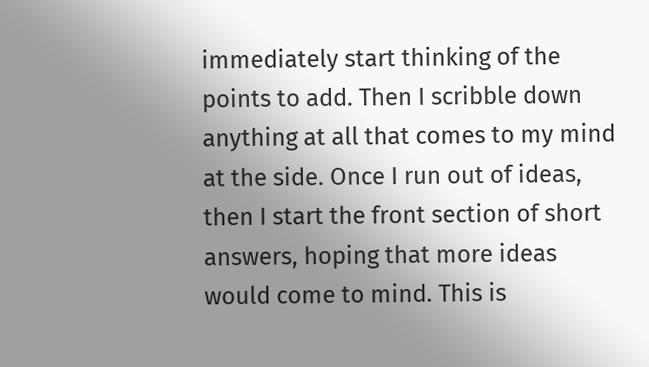immediately start thinking of the points to add. Then I scribble down anything at all that comes to my mind at the side. Once I run out of ideas, then I start the front section of short answers, hoping that more ideas would come to mind. This is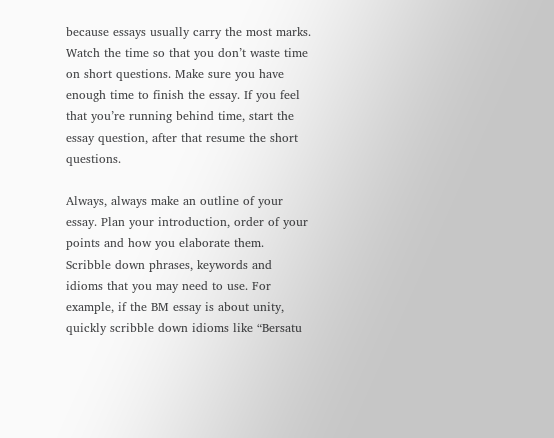because essays usually carry the most marks. Watch the time so that you don’t waste time on short questions. Make sure you have enough time to finish the essay. If you feel that you’re running behind time, start the essay question, after that resume the short questions.

Always, always make an outline of your essay. Plan your introduction, order of your points and how you elaborate them. Scribble down phrases, keywords and idioms that you may need to use. For example, if the BM essay is about unity, quickly scribble down idioms like “Bersatu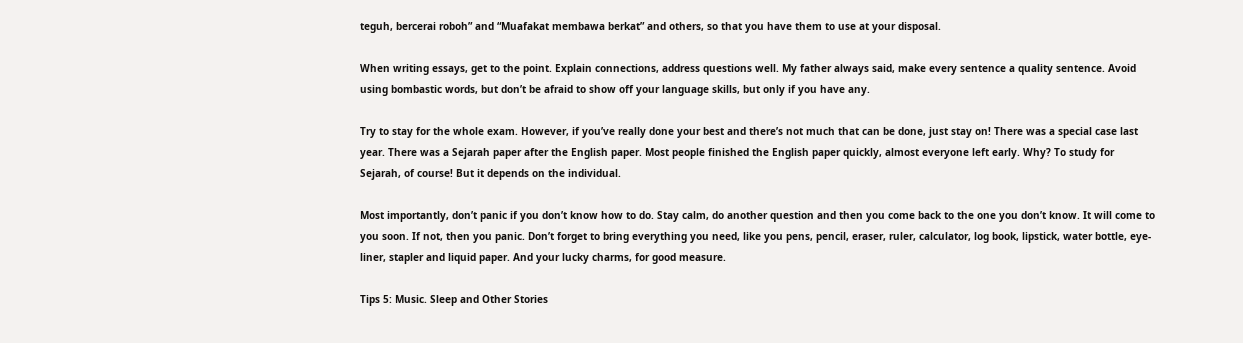teguh, bercerai roboh” and “Muafakat membawa berkat” and others, so that you have them to use at your disposal.

When writing essays, get to the point. Explain connections, address questions well. My father always said, make every sentence a quality sentence. Avoid using bombastic words, but don’t be afraid to show off your language skills, but only if you have any.

Try to stay for the whole exam. However, if you’ve really done your best and there’s not much that can be done, just stay on! There was a special case last year. There was a Sejarah paper after the English paper. Most people finished the English paper quickly, almost everyone left early. Why? To study for Sejarah, of course! But it depends on the individual.

Most importantly, don’t panic if you don’t know how to do. Stay calm, do another question and then you come back to the one you don’t know. It will come to you soon. If not, then you panic. Don’t forget to bring everything you need, like you pens, pencil, eraser, ruler, calculator, log book, lipstick, water bottle, eye-liner, stapler and liquid paper. And your lucky charms, for good measure.

Tips 5: Music. Sleep and Other Stories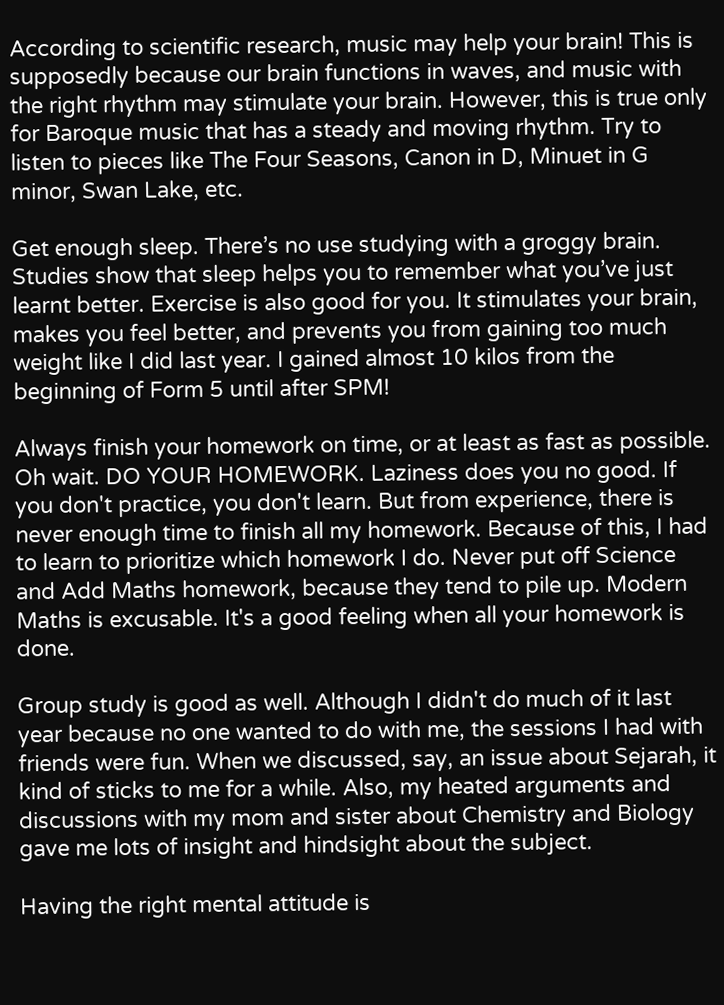According to scientific research, music may help your brain! This is supposedly because our brain functions in waves, and music with the right rhythm may stimulate your brain. However, this is true only for Baroque music that has a steady and moving rhythm. Try to listen to pieces like The Four Seasons, Canon in D, Minuet in G minor, Swan Lake, etc.

Get enough sleep. There’s no use studying with a groggy brain. Studies show that sleep helps you to remember what you’ve just learnt better. Exercise is also good for you. It stimulates your brain, makes you feel better, and prevents you from gaining too much weight like I did last year. I gained almost 10 kilos from the beginning of Form 5 until after SPM!

Always finish your homework on time, or at least as fast as possible. Oh wait. DO YOUR HOMEWORK. Laziness does you no good. If you don't practice, you don't learn. But from experience, there is never enough time to finish all my homework. Because of this, I had to learn to prioritize which homework I do. Never put off Science and Add Maths homework, because they tend to pile up. Modern Maths is excusable. It's a good feeling when all your homework is done.

Group study is good as well. Although I didn't do much of it last year because no one wanted to do with me, the sessions I had with friends were fun. When we discussed, say, an issue about Sejarah, it kind of sticks to me for a while. Also, my heated arguments and discussions with my mom and sister about Chemistry and Biology gave me lots of insight and hindsight about the subject.

Having the right mental attitude is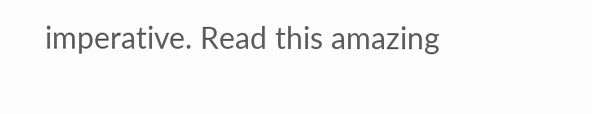imperative. Read this amazing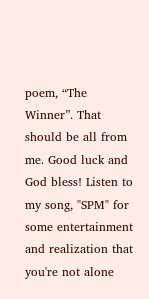poem, “The Winner”. That should be all from me. Good luck and God bless! Listen to my song, "SPM" for some entertainment and realization that you're not alone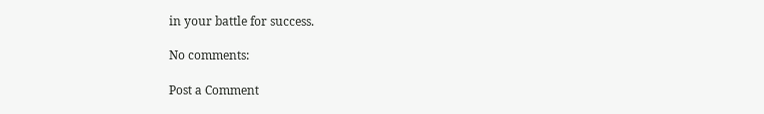in your battle for success.

No comments:

Post a Comment